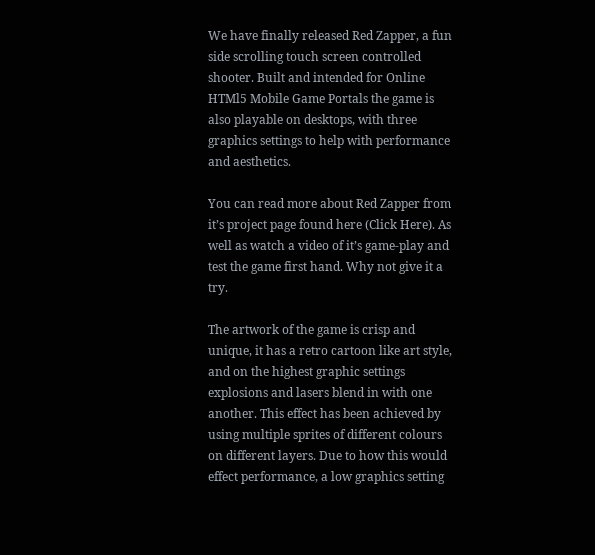We have finally released Red Zapper, a fun side scrolling touch screen controlled shooter. Built and intended for Online HTMl5 Mobile Game Portals the game is also playable on desktops, with three graphics settings to help with performance and aesthetics.

You can read more about Red Zapper from it’s project page found here (Click Here). As well as watch a video of it’s game-play and test the game first hand. Why not give it a try.

The artwork of the game is crisp and unique, it has a retro cartoon like art style, and on the highest graphic settings explosions and lasers blend in with one another. This effect has been achieved by using multiple sprites of different colours on different layers. Due to how this would effect performance, a low graphics setting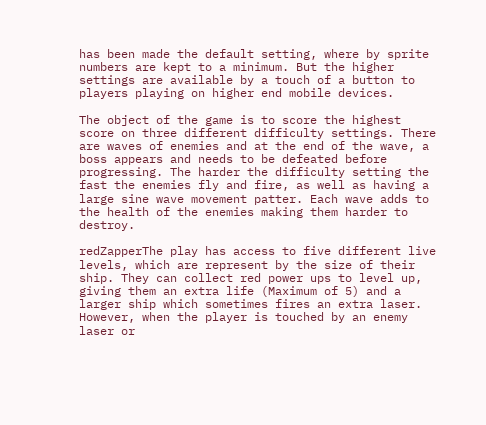has been made the default setting, where by sprite numbers are kept to a minimum. But the higher settings are available by a touch of a button to players playing on higher end mobile devices.

The object of the game is to score the highest score on three different difficulty settings. There are waves of enemies and at the end of the wave, a boss appears and needs to be defeated before progressing. The harder the difficulty setting the fast the enemies fly and fire, as well as having a large sine wave movement patter. Each wave adds to the health of the enemies making them harder to destroy.

redZapperThe play has access to five different live levels, which are represent by the size of their ship. They can collect red power ups to level up, giving them an extra life (Maximum of 5) and a larger ship which sometimes fires an extra laser. However, when the player is touched by an enemy laser or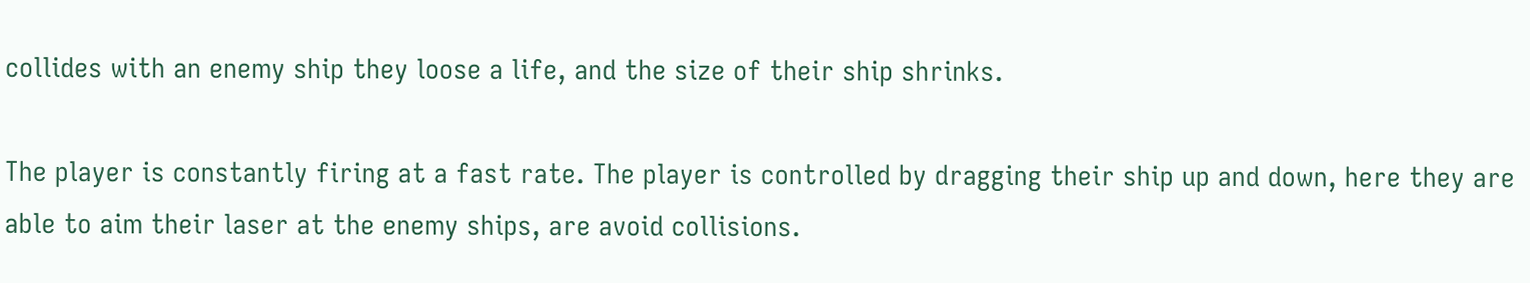collides with an enemy ship they loose a life, and the size of their ship shrinks.

The player is constantly firing at a fast rate. The player is controlled by dragging their ship up and down, here they are able to aim their laser at the enemy ships, are avoid collisions.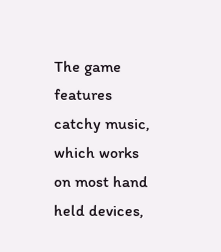The game features catchy music, which works on most hand held devices,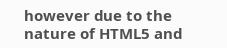however due to the nature of HTML5 and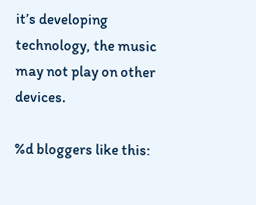it’s developing technology, the music may not play on other devices.

%d bloggers like this: